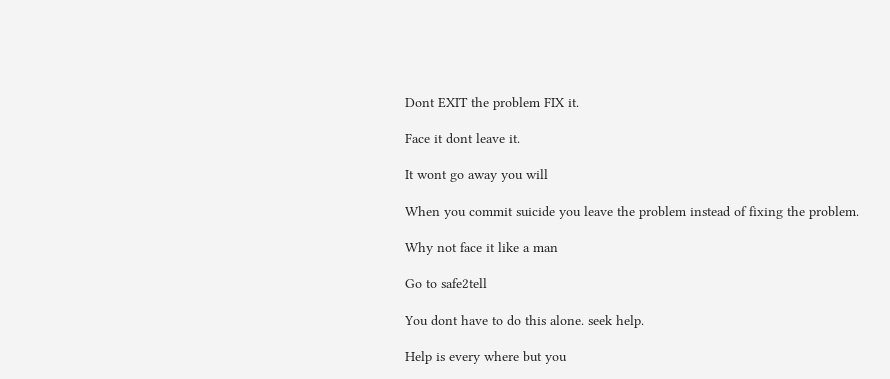Dont EXIT the problem FIX it.

Face it dont leave it.

It wont go away you will

When you commit suicide you leave the problem instead of fixing the problem.

Why not face it like a man

Go to safe2tell

You dont have to do this alone. seek help.

Help is every where but you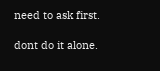need to ask first.

dont do it alone.